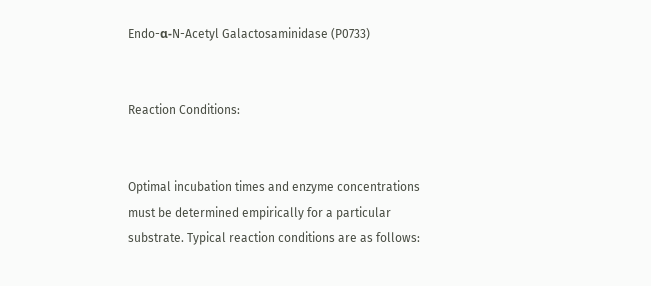Endo-α-N-Acetyl Galactosaminidase (P0733)


Reaction Conditions:


Optimal incubation times and enzyme concentrations must be determined empirically for a particular substrate. Typical reaction conditions are as follows: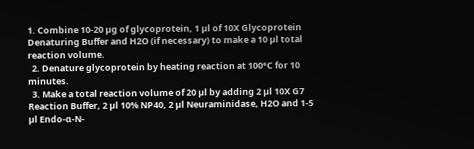1. Combine 10-20 µg of glycoprotein, 1 µl of 10X Glycoprotein Denaturing Buffer and H2O (if necessary) to make a 10 µl total reaction volume.
  2. Denature glycoprotein by heating reaction at 100°C for 10 minutes.
  3. Make a total reaction volume of 20 µl by adding 2 µl 10X G7 Reaction Buffer, 2 µl 10% NP40, 2 µl Neuraminidase, H2O and 1-5 µl Endo-α-N-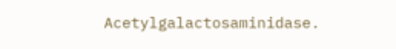Acetylgalactosaminidase.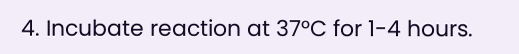4. Incubate reaction at 37°C for 1-4 hours.